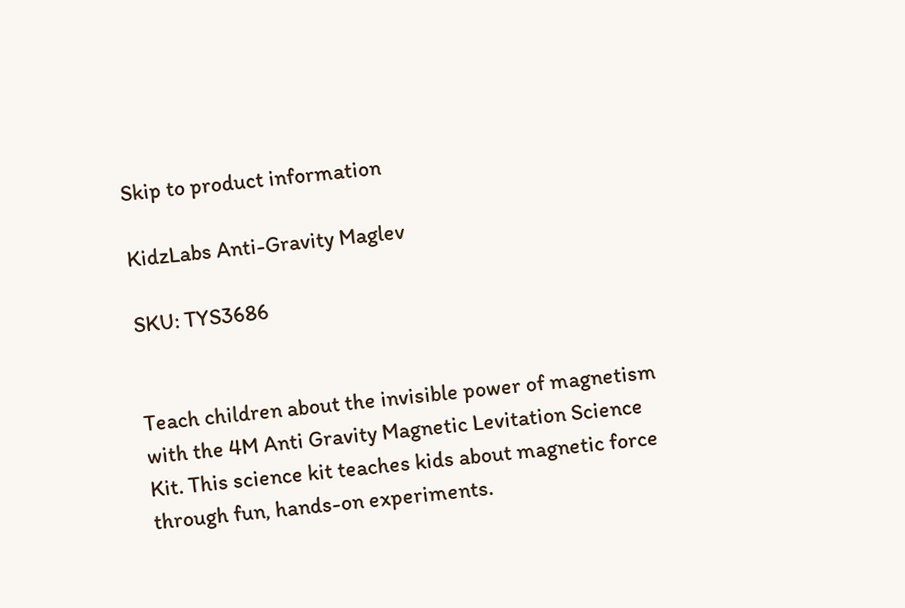Skip to product information

KidzLabs Anti-Gravity Maglev

SKU: TYS3686


Teach children about the invisible power of magnetism with the 4M Anti Gravity Magnetic Levitation Science Kit. This science kit teaches kids about magnetic force through fun, hands-on experiments.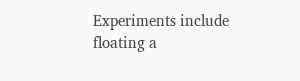Experiments include floating a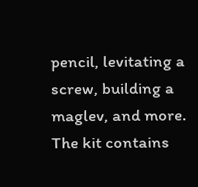pencil, levitating a screw, building a maglev, and more. The kit contains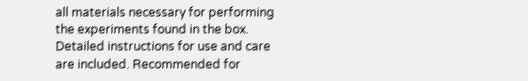all materials necessary for performing the experiments found in the box. Detailed instructions for use and care are included. Recommended for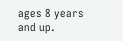ages 8 years and up.